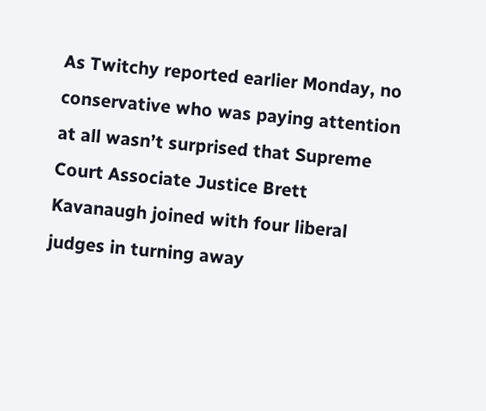As Twitchy reported earlier Monday, no conservative who was paying attention at all wasn’t surprised that Supreme Court Associate Justice Brett Kavanaugh joined with four liberal judges in turning away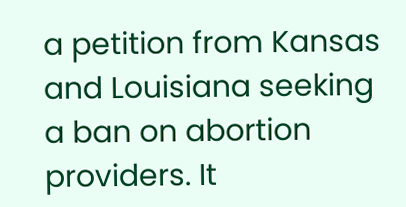a petition from Kansas and Louisiana seeking a ban on abortion providers. It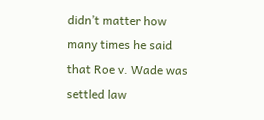didn’t matter how many times he said that Roe v. Wade was settled law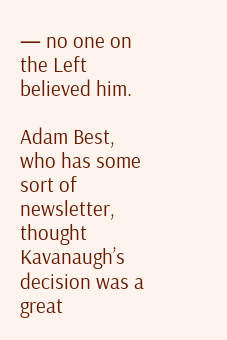— no one on the Left believed him.

Adam Best, who has some sort of newsletter, thought Kavanaugh’s decision was a great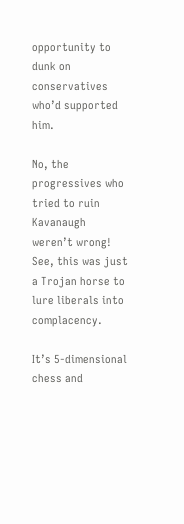opportunity to dunk on conservatives who’d supported him.

No, the progressives who tried to ruin Kavanaugh weren’t wrong! See, this was just a Trojan horse to lure liberals into complacency.

It’s 5-dimensional chess and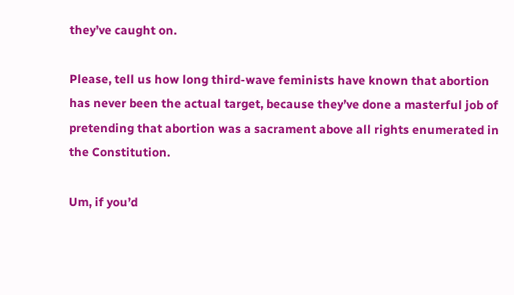they’ve caught on.

Please, tell us how long third-wave feminists have known that abortion has never been the actual target, because they’ve done a masterful job of pretending that abortion was a sacrament above all rights enumerated in the Constitution.

Um, if you’d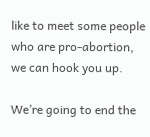like to meet some people who are pro-abortion, we can hook you up.

We’re going to end the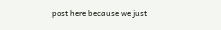post here because we just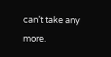can’t take any more.